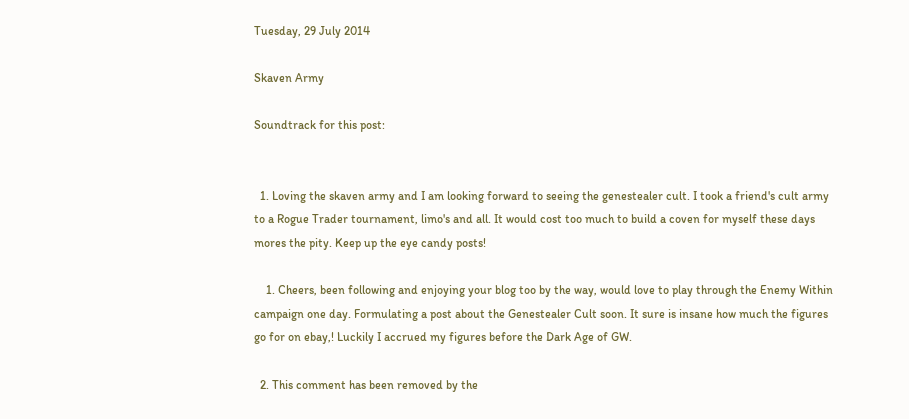Tuesday, 29 July 2014

Skaven Army

Soundtrack for this post:


  1. Loving the skaven army and I am looking forward to seeing the genestealer cult. I took a friend's cult army to a Rogue Trader tournament, limo's and all. It would cost too much to build a coven for myself these days mores the pity. Keep up the eye candy posts!

    1. Cheers, been following and enjoying your blog too by the way, would love to play through the Enemy Within campaign one day. Formulating a post about the Genestealer Cult soon. It sure is insane how much the figures go for on ebay,! Luckily I accrued my figures before the Dark Age of GW.

  2. This comment has been removed by the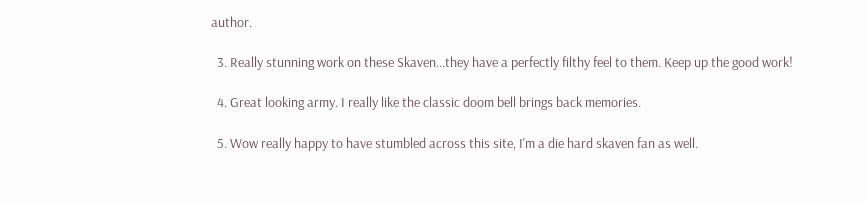author.

  3. Really stunning work on these Skaven...they have a perfectly filthy feel to them. Keep up the good work!

  4. Great looking army. I really like the classic doom bell brings back memories.

  5. Wow really happy to have stumbled across this site, I'm a die hard skaven fan as well.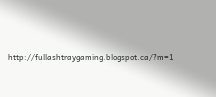http://fullashtraygaming.blogspot.ca/?m=1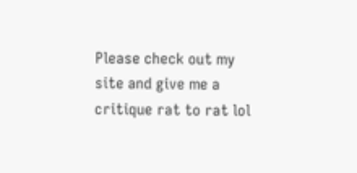Please check out my site and give me a critique rat to rat lol